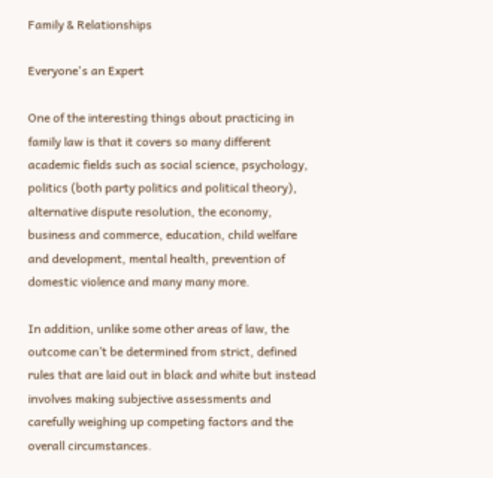Family & Relationships

Everyone's an Expert

One of the interesting things about practicing in family law is that it covers so many different academic fields such as social science, psychology, politics (both party politics and political theory), alternative dispute resolution, the economy, business and commerce, education, child welfare and development, mental health, prevention of domestic violence and many many more.

In addition, unlike some other areas of law, the outcome can’t be determined from strict, defined rules that are laid out in black and white but instead involves making subjective assessments and carefully weighing up competing factors and the overall circumstances.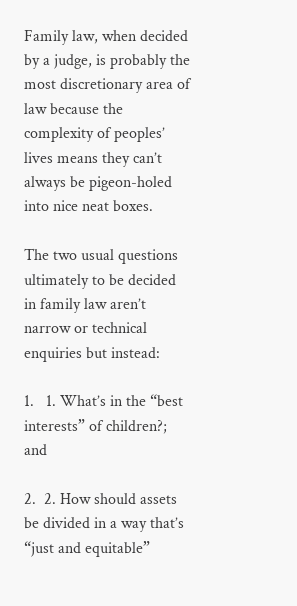Family law, when decided by a judge, is probably the most discretionary area of law because the complexity of peoples’ lives means they can’t always be pigeon-holed into nice neat boxes.

The two usual questions ultimately to be decided in family law aren’t narrow or technical enquiries but instead:

1.   1. What’s in the “best interests” of children?; and

2.  2. How should assets be divided in a way that’s “just and equitable”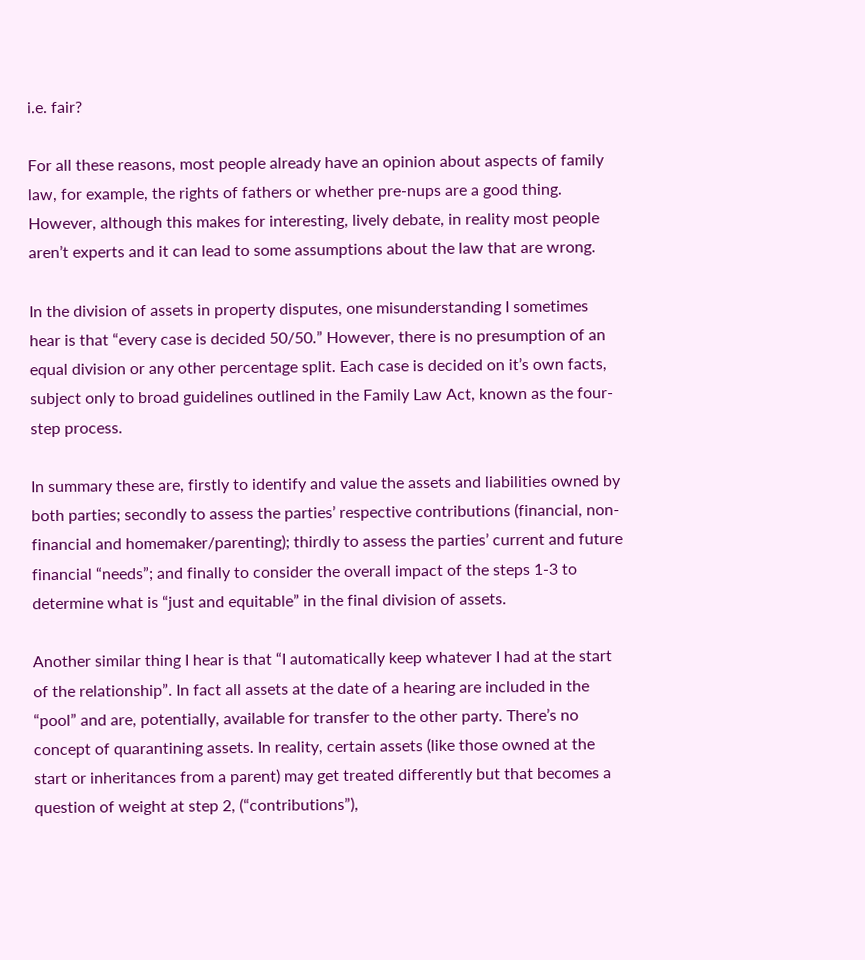i.e. fair?

For all these reasons, most people already have an opinion about aspects of family law, for example, the rights of fathers or whether pre-nups are a good thing. However, although this makes for interesting, lively debate, in reality most people aren’t experts and it can lead to some assumptions about the law that are wrong.

In the division of assets in property disputes, one misunderstanding I sometimes hear is that “every case is decided 50/50.” However, there is no presumption of an equal division or any other percentage split. Each case is decided on it’s own facts, subject only to broad guidelines outlined in the Family Law Act, known as the four-step process.

In summary these are, firstly to identify and value the assets and liabilities owned by both parties; secondly to assess the parties’ respective contributions (financial, non-financial and homemaker/parenting); thirdly to assess the parties’ current and future financial “needs”; and finally to consider the overall impact of the steps 1-3 to determine what is “just and equitable” in the final division of assets.

Another similar thing I hear is that “I automatically keep whatever I had at the start of the relationship”. In fact all assets at the date of a hearing are included in the “pool” and are, potentially, available for transfer to the other party. There’s no concept of quarantining assets. In reality, certain assets (like those owned at the start or inheritances from a parent) may get treated differently but that becomes a question of weight at step 2, (“contributions”),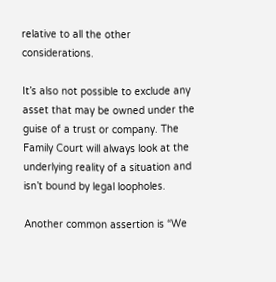relative to all the other considerations.

It’s also not possible to exclude any asset that may be owned under the guise of a trust or company. The Family Court will always look at the underlying reality of a situation and isn’t bound by legal loopholes.

Another common assertion is “We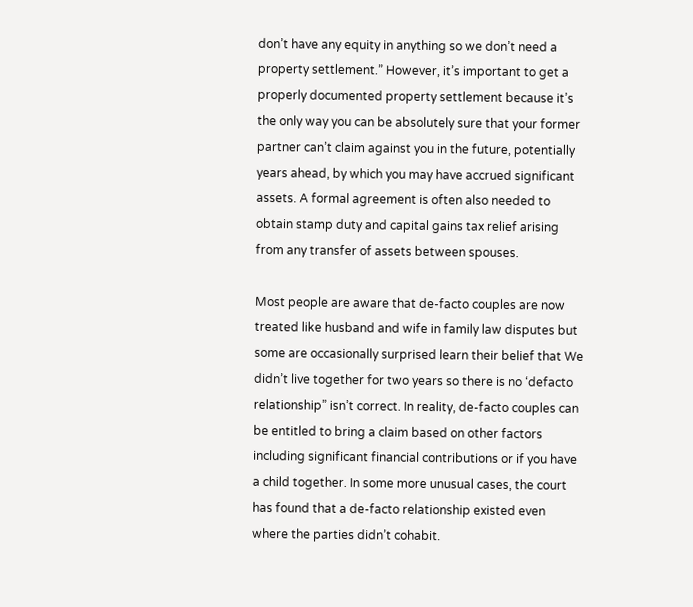don’t have any equity in anything so we don’t need a property settlement.” However, it’s important to get a properly documented property settlement because it’s the only way you can be absolutely sure that your former partner can’t claim against you in the future, potentially years ahead, by which you may have accrued significant assets. A formal agreement is often also needed to obtain stamp duty and capital gains tax relief arising from any transfer of assets between spouses.

Most people are aware that de-facto couples are now treated like husband and wife in family law disputes but some are occasionally surprised learn their belief that We didn’t live together for two years so there is no ‘defacto relationship” isn’t correct. In reality, de-facto couples can be entitled to bring a claim based on other factors including significant financial contributions or if you have a child together. In some more unusual cases, the court has found that a de-facto relationship existed even where the parties didn’t cohabit.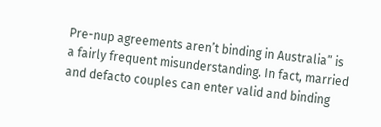Pre-nup agreements aren’t binding in Australia” is a fairly frequent misunderstanding. In fact, married and defacto couples can enter valid and binding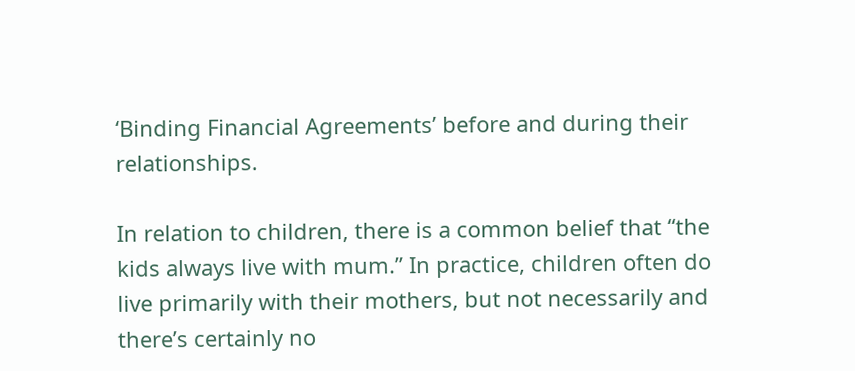‘Binding Financial Agreements’ before and during their relationships.

In relation to children, there is a common belief that “the kids always live with mum.” In practice, children often do live primarily with their mothers, but not necessarily and there’s certainly no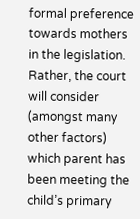formal preference towards mothers in the legislation. Rather, the court will consider (amongst many other factors) which parent has been meeting the child’s primary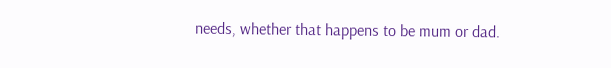needs, whether that happens to be mum or dad.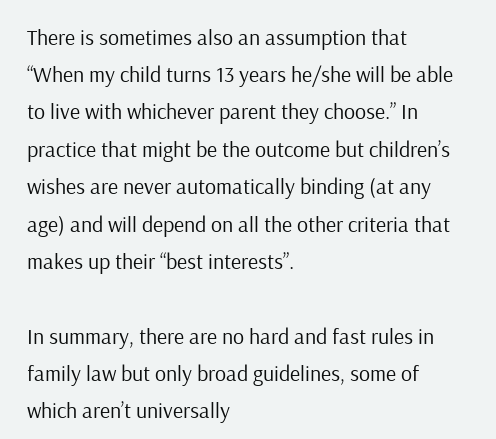There is sometimes also an assumption that “When my child turns 13 years he/she will be able to live with whichever parent they choose.” In practice that might be the outcome but children’s wishes are never automatically binding (at any age) and will depend on all the other criteria that makes up their “best interests”.

In summary, there are no hard and fast rules in family law but only broad guidelines, some of which aren’t universally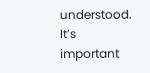understood. It’s important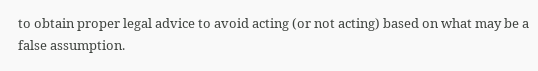to obtain proper legal advice to avoid acting (or not acting) based on what may be a false assumption.